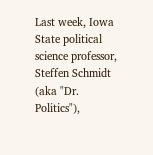Last week, Iowa State political science professor, Steffen Schmidt (aka "Dr. Politics"),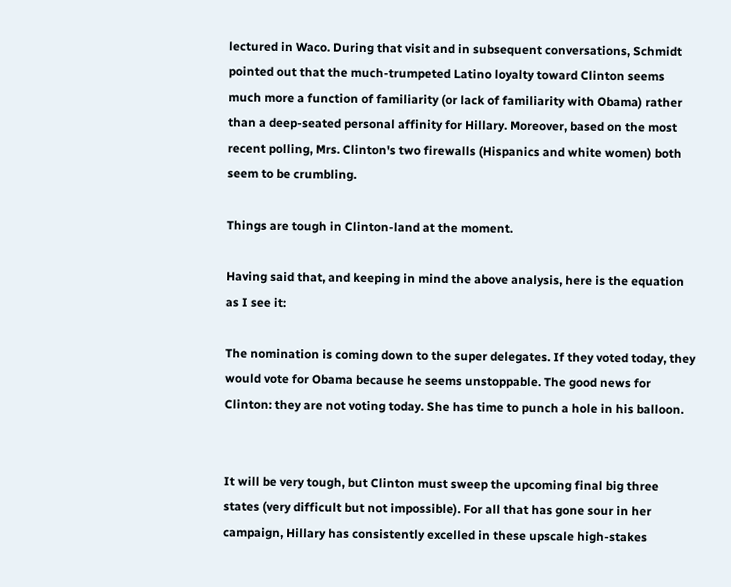lectured in Waco. During that visit and in subsequent conversations, Schmidt pointed out that the much-trumpeted Latino loyalty toward Clinton seems much more a function of familiarity (or lack of familiarity with Obama) rather than a deep-seated personal affinity for Hillary. Moreover, based on the most recent polling, Mrs. Clinton's two firewalls (Hispanics and white women) both seem to be crumbling.

Things are tough in Clinton-land at the moment.

Having said that, and keeping in mind the above analysis, here is the equation as I see it:

The nomination is coming down to the super delegates. If they voted today, they would vote for Obama because he seems unstoppable. The good news for Clinton: they are not voting today. She has time to punch a hole in his balloon.


It will be very tough, but Clinton must sweep the upcoming final big three states (very difficult but not impossible). For all that has gone sour in her campaign, Hillary has consistently excelled in these upscale high-stakes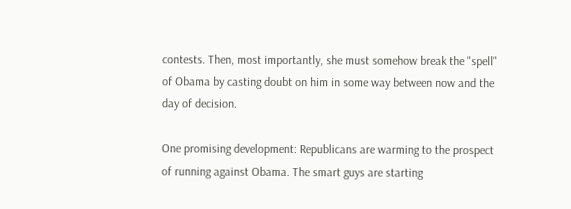contests. Then, most importantly, she must somehow break the "spell" of Obama by casting doubt on him in some way between now and the day of decision.

One promising development: Republicans are warming to the prospect of running against Obama. The smart guys are starting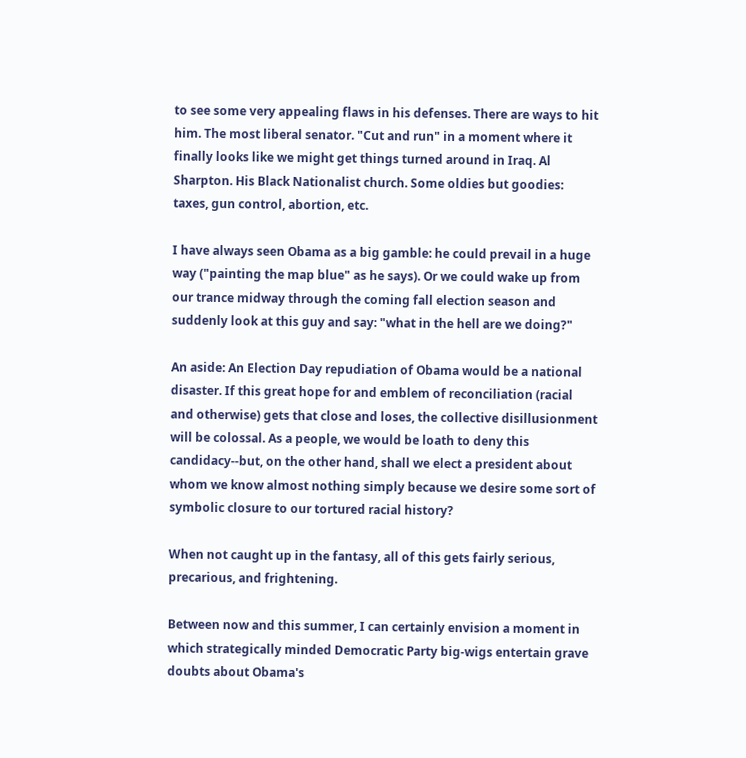to see some very appealing flaws in his defenses. There are ways to hit him. The most liberal senator. "Cut and run" in a moment where it finally looks like we might get things turned around in Iraq. Al Sharpton. His Black Nationalist church. Some oldies but goodies: taxes, gun control, abortion, etc.

I have always seen Obama as a big gamble: he could prevail in a huge way ("painting the map blue" as he says). Or we could wake up from our trance midway through the coming fall election season and suddenly look at this guy and say: "what in the hell are we doing?"

An aside: An Election Day repudiation of Obama would be a national disaster. If this great hope for and emblem of reconciliation (racial and otherwise) gets that close and loses, the collective disillusionment will be colossal. As a people, we would be loath to deny this candidacy--but, on the other hand, shall we elect a president about whom we know almost nothing simply because we desire some sort of symbolic closure to our tortured racial history?

When not caught up in the fantasy, all of this gets fairly serious, precarious, and frightening.

Between now and this summer, I can certainly envision a moment in which strategically minded Democratic Party big-wigs entertain grave doubts about Obama's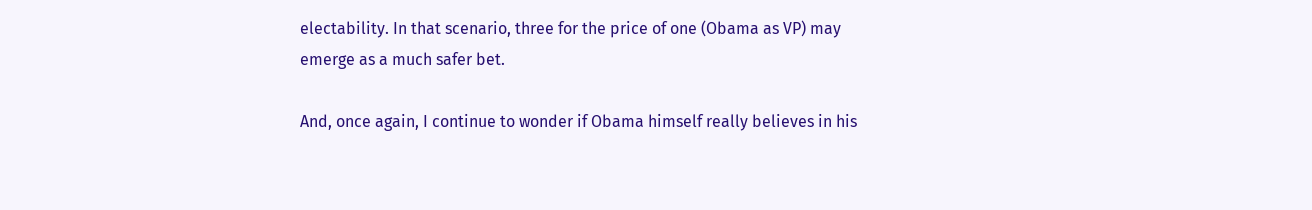electability. In that scenario, three for the price of one (Obama as VP) may emerge as a much safer bet.

And, once again, I continue to wonder if Obama himself really believes in his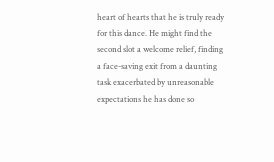heart of hearts that he is truly ready for this dance. He might find the second slot a welcome relief, finding a face-saving exit from a daunting task exacerbated by unreasonable expectations he has done so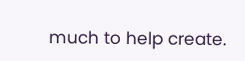much to help create.